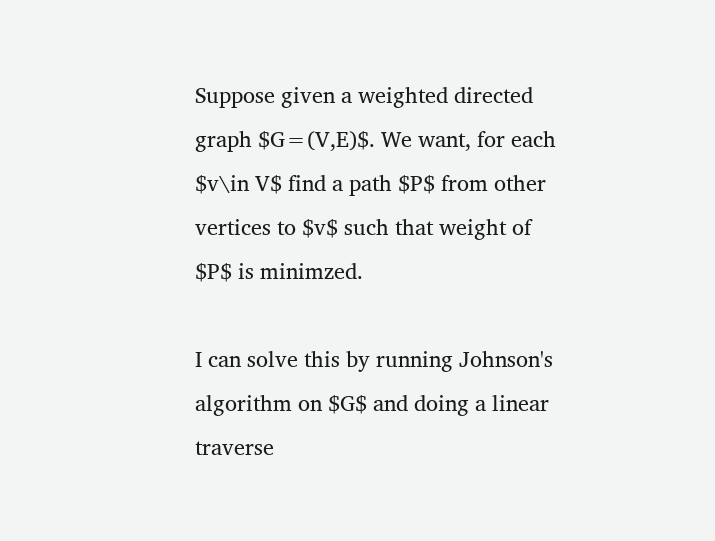Suppose given a weighted directed graph $G=(V,E)$. We want, for each $v\in V$ find a path $P$ from other vertices to $v$ such that weight of $P$ is minimzed.

I can solve this by running Johnson's algorithm on $G$ and doing a linear traverse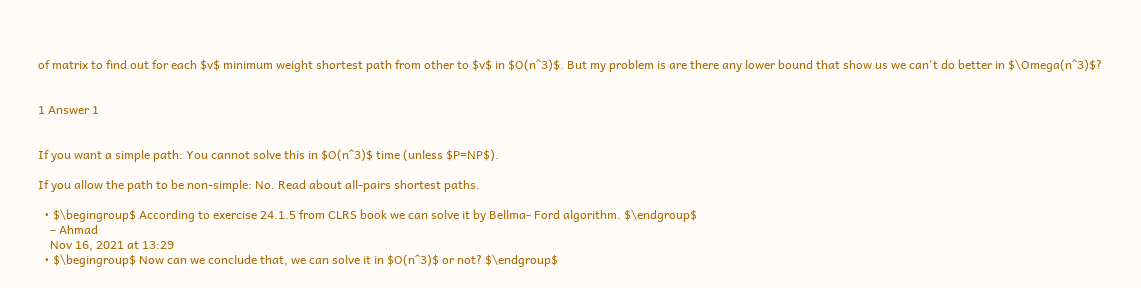of matrix to find out for each $v$ minimum weight shortest path from other to $v$ in $O(n^3)$. But my problem is are there any lower bound that show us we can't do better in $\Omega(n^3)$?


1 Answer 1


If you want a simple path: You cannot solve this in $O(n^3)$ time (unless $P=NP$).

If you allow the path to be non-simple: No. Read about all-pairs shortest paths.

  • $\begingroup$ According to exercise 24.1.5 from CLRS book we can solve it by Bellma- Ford algorithm. $\endgroup$
    – Ahmad
    Nov 16, 2021 at 13:29
  • $\begingroup$ Now can we conclude that, we can solve it in $O(n^3)$ or not? $\endgroup$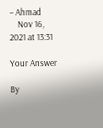– Ahmad
    Nov 16, 2021 at 13:31

Your Answer

By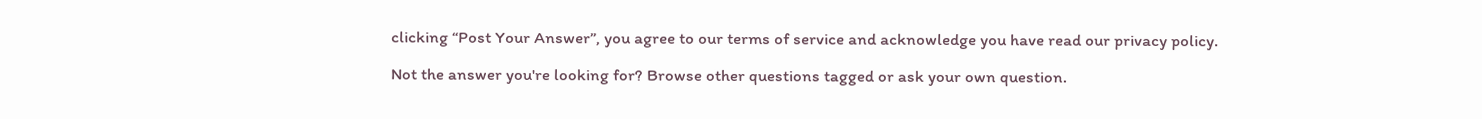clicking “Post Your Answer”, you agree to our terms of service and acknowledge you have read our privacy policy.

Not the answer you're looking for? Browse other questions tagged or ask your own question.